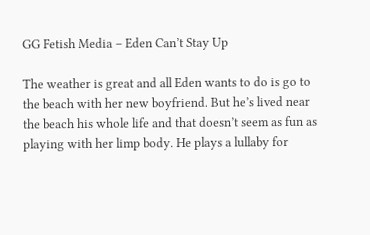GG Fetish Media – Eden Can’t Stay Up

The weather is great and all Eden wants to do is go to the beach with her new boyfriend. But he’s lived near the beach his whole life and that doesn’t seem as fun as playing with her limp body. He plays a lullaby for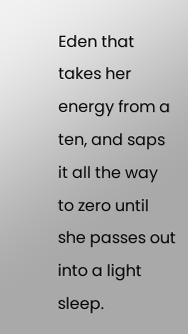Eden that takes her energy from a ten, and saps it all the way to zero until she passes out into a light sleep.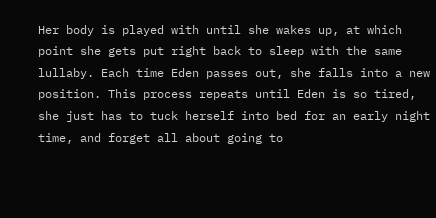Her body is played with until she wakes up, at which point she gets put right back to sleep with the same lullaby. Each time Eden passes out, she falls into a new position. This process repeats until Eden is so tired, she just has to tuck herself into bed for an early night time, and forget all about going to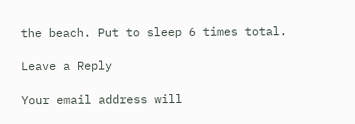the beach. Put to sleep 6 times total.

Leave a Reply

Your email address will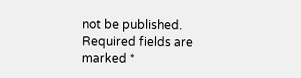not be published. Required fields are marked *